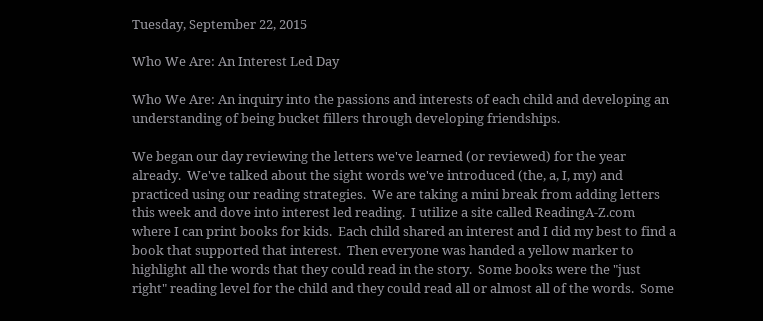Tuesday, September 22, 2015

Who We Are: An Interest Led Day

Who We Are: An inquiry into the passions and interests of each child and developing an understanding of being bucket fillers through developing friendships.

We began our day reviewing the letters we've learned (or reviewed) for the year already.  We've talked about the sight words we've introduced (the, a, I, my) and practiced using our reading strategies.  We are taking a mini break from adding letters this week and dove into interest led reading.  I utilize a site called ReadingA-Z.com where I can print books for kids.  Each child shared an interest and I did my best to find a book that supported that interest.  Then everyone was handed a yellow marker to highlight all the words that they could read in the story.  Some books were the "just right" reading level for the child and they could read all or almost all of the words.  Some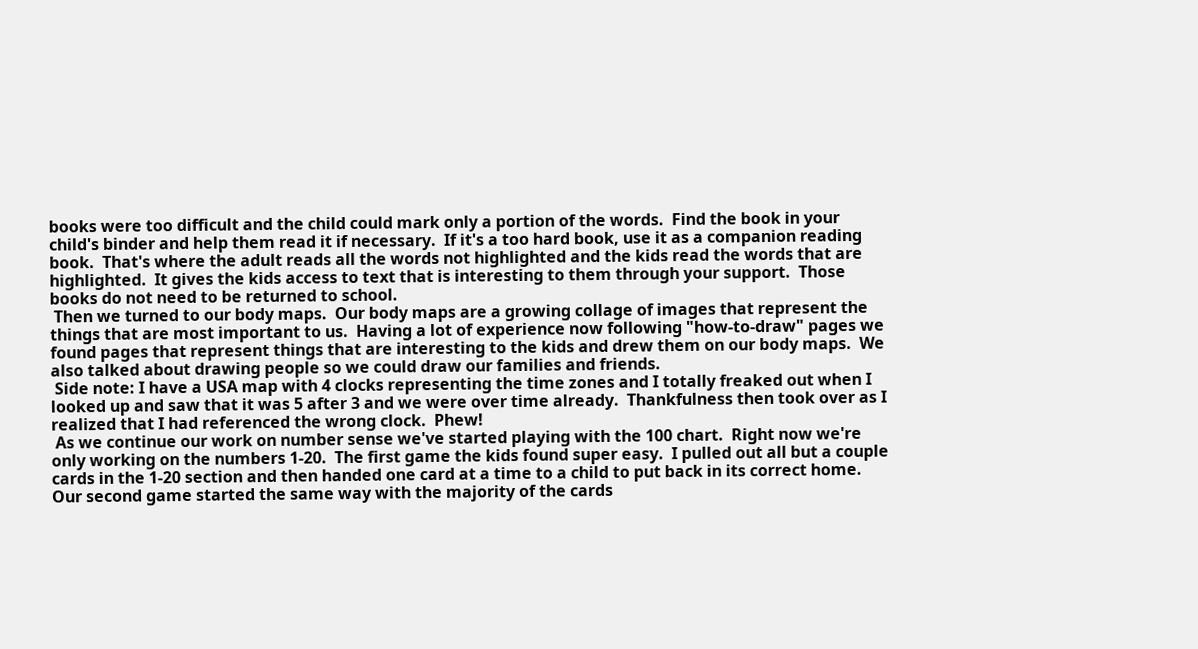books were too difficult and the child could mark only a portion of the words.  Find the book in your child's binder and help them read it if necessary.  If it's a too hard book, use it as a companion reading book.  That's where the adult reads all the words not highlighted and the kids read the words that are highlighted.  It gives the kids access to text that is interesting to them through your support.  Those books do not need to be returned to school.
 Then we turned to our body maps.  Our body maps are a growing collage of images that represent the things that are most important to us.  Having a lot of experience now following "how-to-draw" pages we found pages that represent things that are interesting to the kids and drew them on our body maps.  We also talked about drawing people so we could draw our families and friends.
 Side note: I have a USA map with 4 clocks representing the time zones and I totally freaked out when I looked up and saw that it was 5 after 3 and we were over time already.  Thankfulness then took over as I realized that I had referenced the wrong clock.  Phew!
 As we continue our work on number sense we've started playing with the 100 chart.  Right now we're only working on the numbers 1-20.  The first game the kids found super easy.  I pulled out all but a couple cards in the 1-20 section and then handed one card at a time to a child to put back in its correct home.  Our second game started the same way with the majority of the cards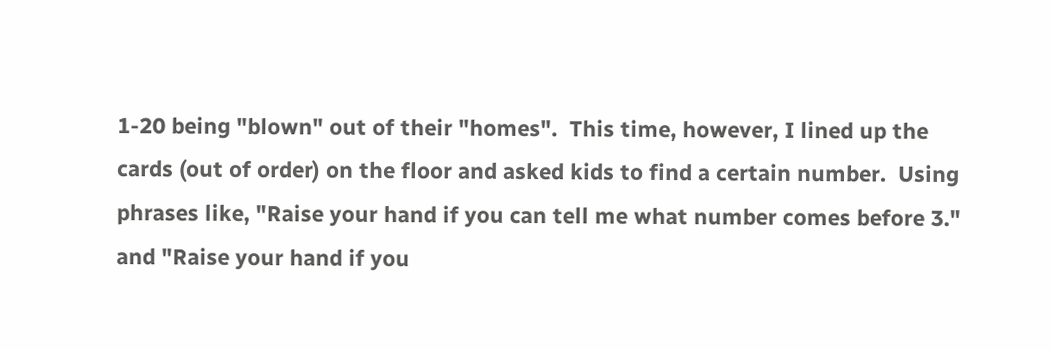1-20 being "blown" out of their "homes".  This time, however, I lined up the cards (out of order) on the floor and asked kids to find a certain number.  Using phrases like, "Raise your hand if you can tell me what number comes before 3." and "Raise your hand if you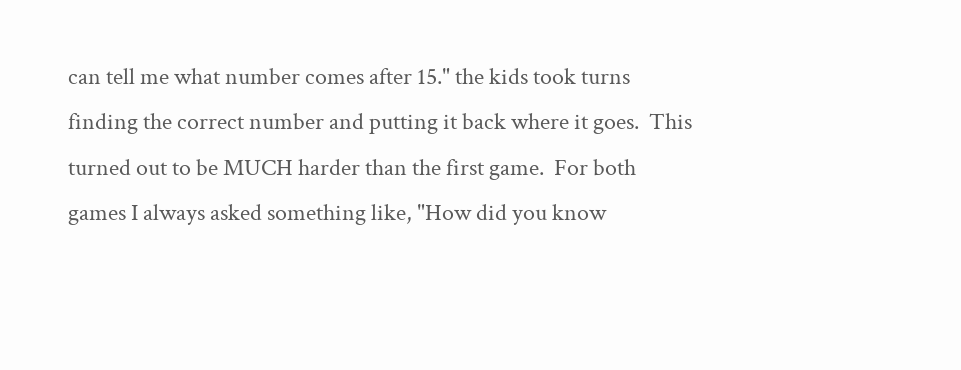can tell me what number comes after 15." the kids took turns finding the correct number and putting it back where it goes.  This turned out to be MUCH harder than the first game.  For both games I always asked something like, "How did you know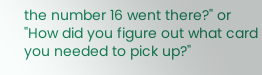the number 16 went there?" or "How did you figure out what card you needed to pick up?"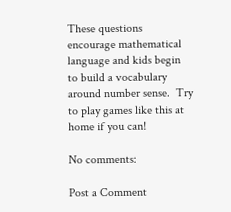These questions encourage mathematical language and kids begin to build a vocabulary around number sense.  Try to play games like this at home if you can!

No comments:

Post a Comment